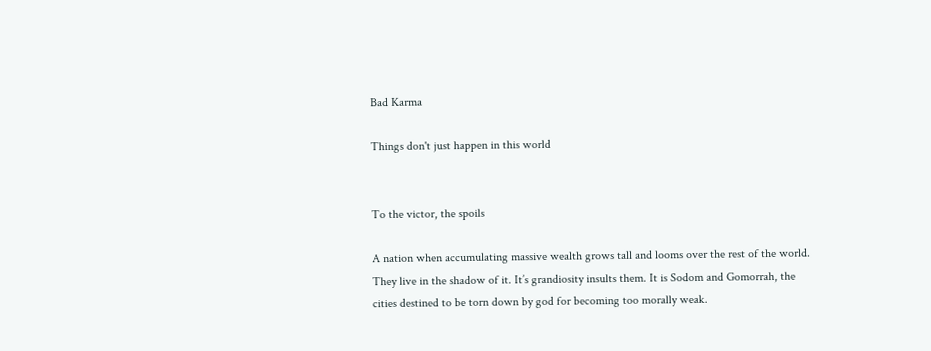Bad Karma

Things don't just happen in this world


To the victor, the spoils

A nation when accumulating massive wealth grows tall and looms over the rest of the world. They live in the shadow of it. It’s grandiosity insults them. It is Sodom and Gomorrah, the cities destined to be torn down by god for becoming too morally weak.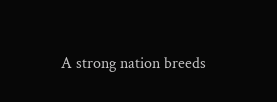A strong nation breeds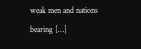weak men and nations bearing […]